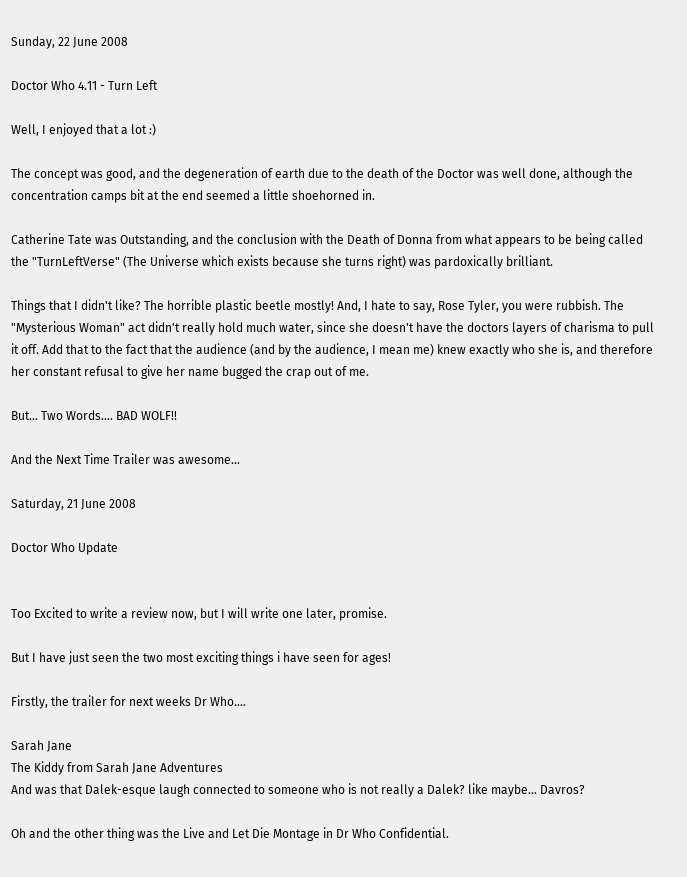Sunday, 22 June 2008

Doctor Who 4.11 - Turn Left

Well, I enjoyed that a lot :)

The concept was good, and the degeneration of earth due to the death of the Doctor was well done, although the concentration camps bit at the end seemed a little shoehorned in.

Catherine Tate was Outstanding, and the conclusion with the Death of Donna from what appears to be being called the "TurnLeftVerse" (The Universe which exists because she turns right) was pardoxically brilliant.

Things that I didn't like? The horrible plastic beetle mostly! And, I hate to say, Rose Tyler, you were rubbish. The "Mysterious Woman" act didn't really hold much water, since she doesn't have the doctors layers of charisma to pull it off. Add that to the fact that the audience (and by the audience, I mean me) knew exactly who she is, and therefore her constant refusal to give her name bugged the crap out of me.

But... Two Words.... BAD WOLF!!

And the Next Time Trailer was awesome...

Saturday, 21 June 2008

Doctor Who Update


Too Excited to write a review now, but I will write one later, promise.

But I have just seen the two most exciting things i have seen for ages!

Firstly, the trailer for next weeks Dr Who....

Sarah Jane
The Kiddy from Sarah Jane Adventures
And was that Dalek-esque laugh connected to someone who is not really a Dalek? like maybe... Davros?

Oh and the other thing was the Live and Let Die Montage in Dr Who Confidential.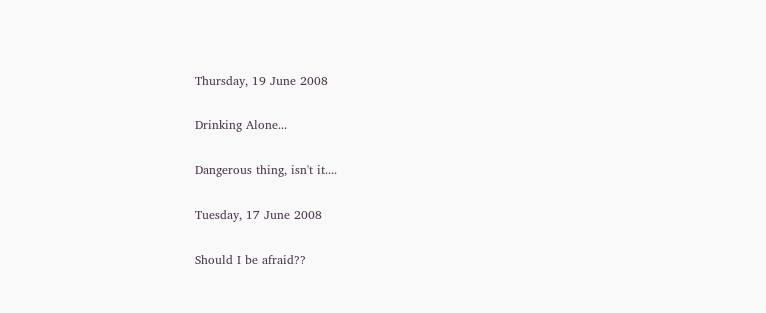Thursday, 19 June 2008

Drinking Alone...

Dangerous thing, isn't it....

Tuesday, 17 June 2008

Should I be afraid??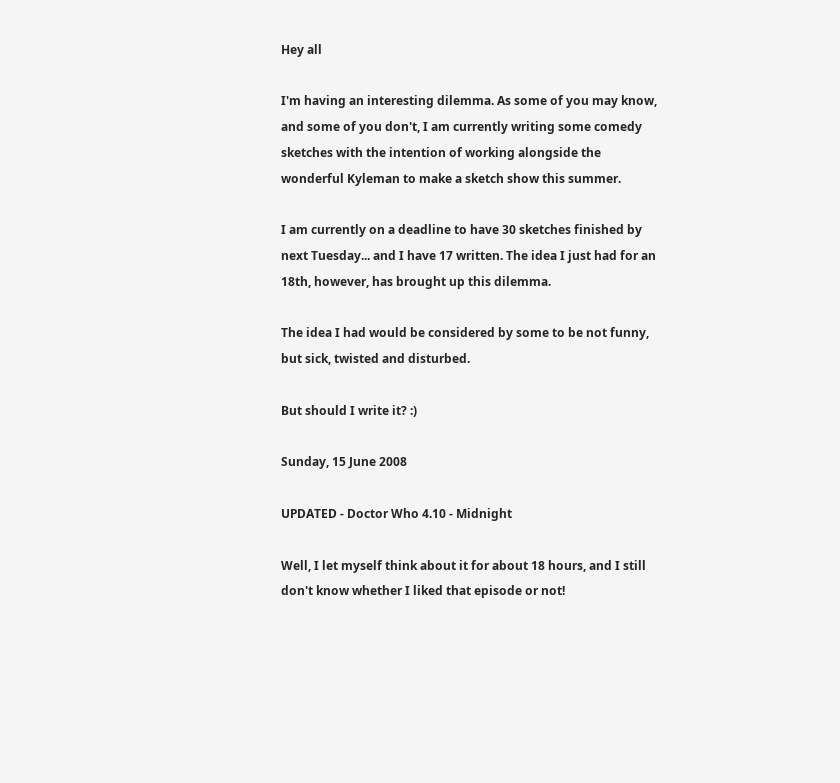Hey all

I'm having an interesting dilemma. As some of you may know, and some of you don't, I am currently writing some comedy sketches with the intention of working alongside the wonderful Kyleman to make a sketch show this summer.

I am currently on a deadline to have 30 sketches finished by next Tuesday... and I have 17 written. The idea I just had for an 18th, however, has brought up this dilemma.

The idea I had would be considered by some to be not funny, but sick, twisted and disturbed.

But should I write it? :)

Sunday, 15 June 2008

UPDATED - Doctor Who 4.10 - Midnight

Well, I let myself think about it for about 18 hours, and I still don't know whether I liked that episode or not!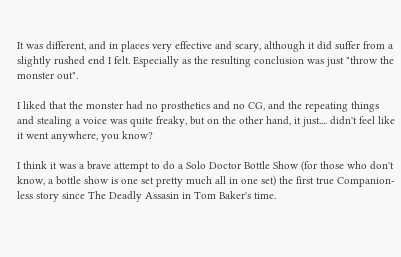It was different, and in places very effective and scary, although it did suffer from a slightly rushed end I felt. Especially as the resulting conclusion was just "throw the monster out".

I liked that the monster had no prosthetics and no CG, and the repeating things and stealing a voice was quite freaky, but on the other hand, it just.... didn't feel like it went anywhere, you know?

I think it was a brave attempt to do a Solo Doctor Bottle Show (for those who don't know, a bottle show is one set pretty much all in one set) the first true Companion-less story since The Deadly Assasin in Tom Baker's time.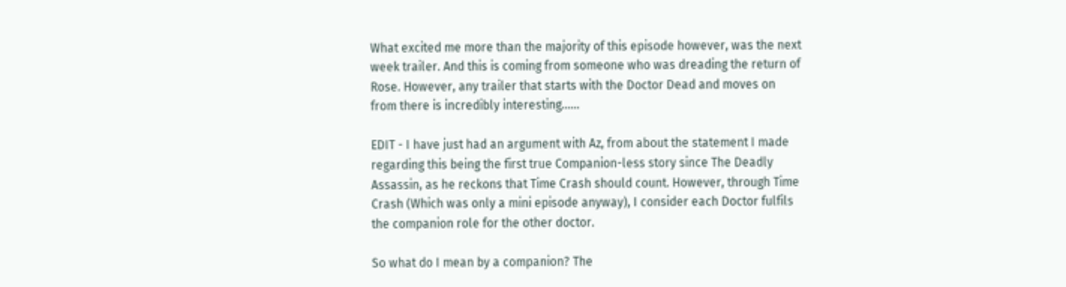What excited me more than the majority of this episode however, was the next week trailer. And this is coming from someone who was dreading the return of Rose. However, any trailer that starts with the Doctor Dead and moves on from there is incredibly interesting......

EDIT - I have just had an argument with Az, from about the statement I made regarding this being the first true Companion-less story since The Deadly Assassin, as he reckons that Time Crash should count. However, through Time Crash (Which was only a mini episode anyway), I consider each Doctor fulfils the companion role for the other doctor.

So what do I mean by a companion? The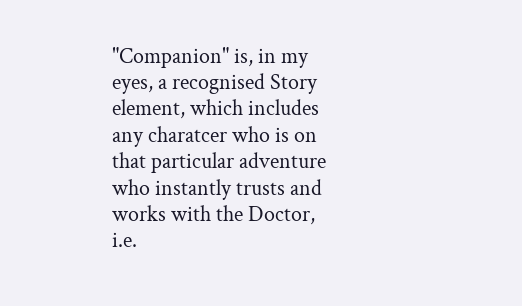"Companion" is, in my eyes, a recognised Story element, which includes any charatcer who is on that particular adventure who instantly trusts and works with the Doctor, i.e.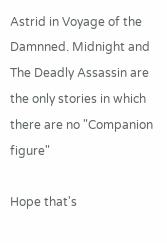Astrid in Voyage of the Damnned. Midnight and The Deadly Assassin are the only stories in which there are no "Companion figure"

Hope that's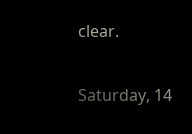clear.

Saturday, 14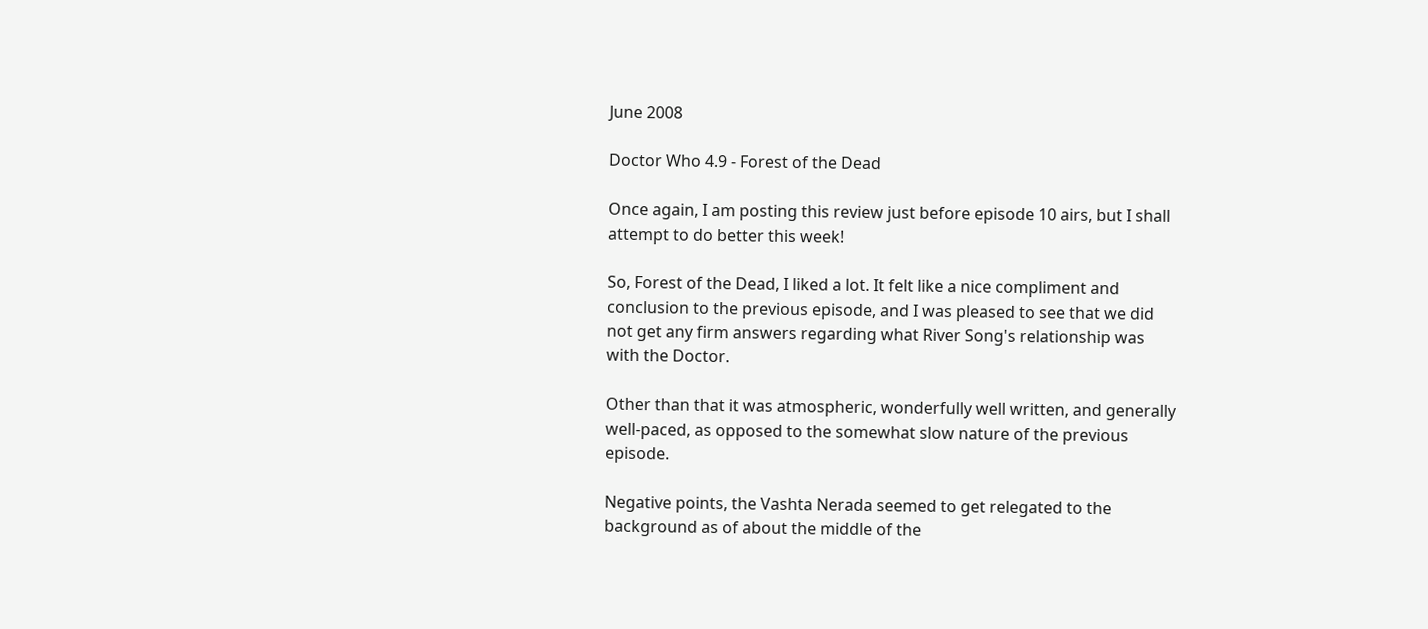June 2008

Doctor Who 4.9 - Forest of the Dead

Once again, I am posting this review just before episode 10 airs, but I shall attempt to do better this week!

So, Forest of the Dead, I liked a lot. It felt like a nice compliment and conclusion to the previous episode, and I was pleased to see that we did not get any firm answers regarding what River Song's relationship was with the Doctor.

Other than that it was atmospheric, wonderfully well written, and generally well-paced, as opposed to the somewhat slow nature of the previous episode.

Negative points, the Vashta Nerada seemed to get relegated to the background as of about the middle of the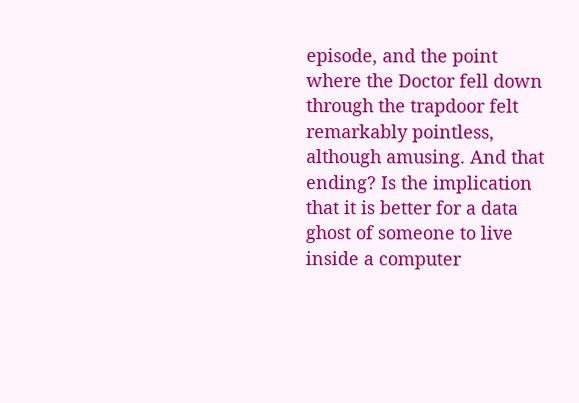episode, and the point where the Doctor fell down through the trapdoor felt remarkably pointless, although amusing. And that ending? Is the implication that it is better for a data ghost of someone to live inside a computer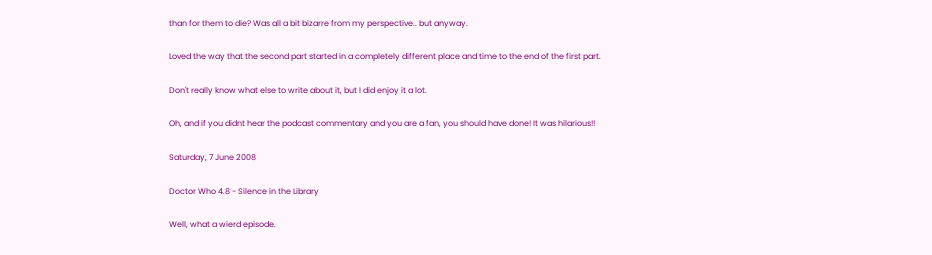than for them to die? Was all a bit bizarre from my perspective.. but anyway.

Loved the way that the second part started in a completely different place and time to the end of the first part.

Don't really know what else to write about it, but I did enjoy it a lot.

Oh, and if you didnt hear the podcast commentary and you are a fan, you should have done! It was hilarious!!

Saturday, 7 June 2008

Doctor Who 4.8 - Silence in the Library

Well, what a wierd episode.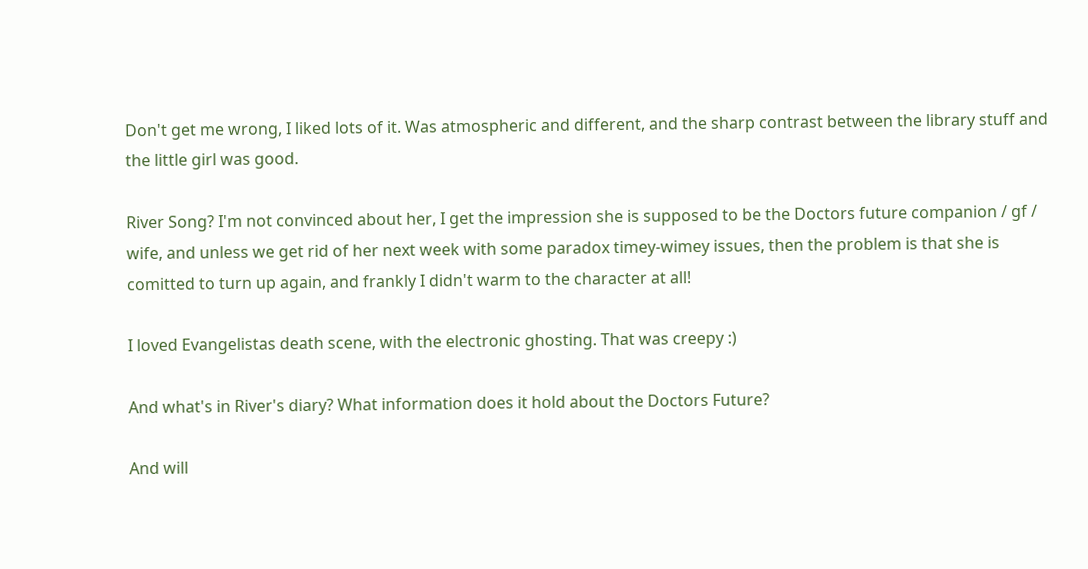Don't get me wrong, I liked lots of it. Was atmospheric and different, and the sharp contrast between the library stuff and the little girl was good.

River Song? I'm not convinced about her, I get the impression she is supposed to be the Doctors future companion / gf / wife, and unless we get rid of her next week with some paradox timey-wimey issues, then the problem is that she is comitted to turn up again, and frankly I didn't warm to the character at all!

I loved Evangelistas death scene, with the electronic ghosting. That was creepy :)

And what's in River's diary? What information does it hold about the Doctors Future?

And will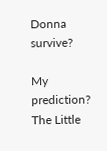Donna survive?

My prediction? The Little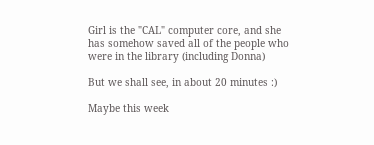Girl is the "CAL" computer core, and she has somehow saved all of the people who were in the library (including Donna)

But we shall see, in about 20 minutes :)

Maybe this week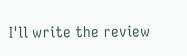I'll write the review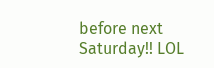before next Saturday!! LOL